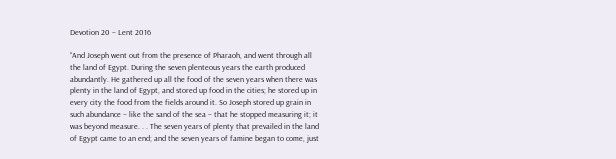Devotion 20 – Lent 2016

“And Joseph went out from the presence of Pharaoh, and went through all the land of Egypt. During the seven plenteous years the earth produced abundantly. He gathered up all the food of the seven years when there was plenty in the land of Egypt, and stored up food in the cities; he stored up in every city the food from the fields around it. So Joseph stored up grain in such abundance – like the sand of the sea – that he stopped measuring it; it was beyond measure. . . The seven years of plenty that prevailed in the land of Egypt came to an end; and the seven years of famine began to come, just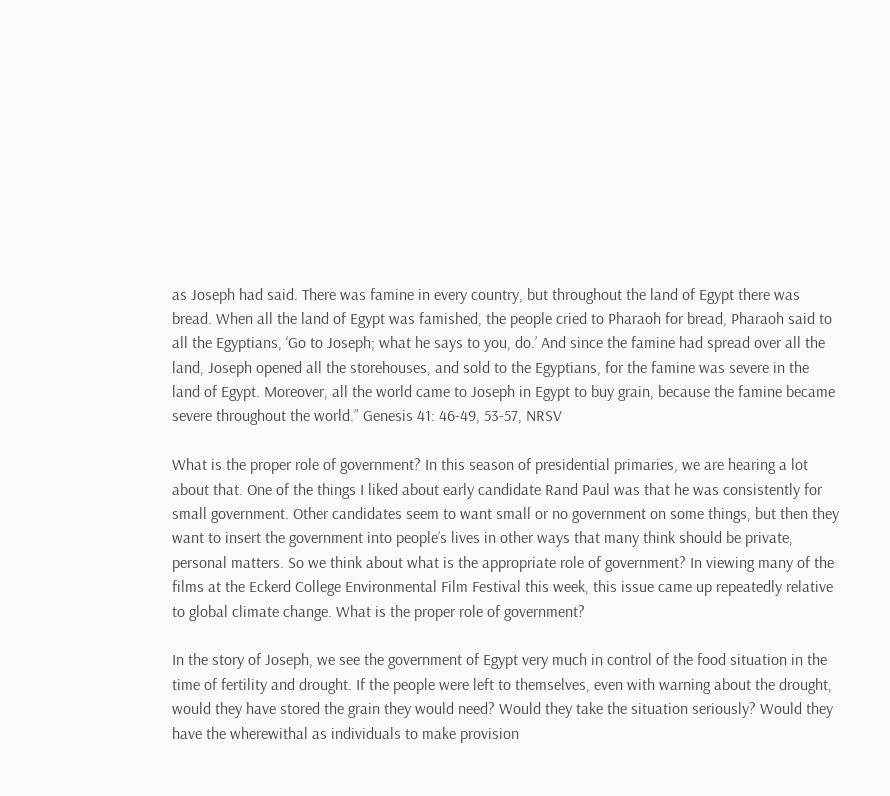as Joseph had said. There was famine in every country, but throughout the land of Egypt there was bread. When all the land of Egypt was famished, the people cried to Pharaoh for bread, Pharaoh said to all the Egyptians, ‘Go to Joseph; what he says to you, do.’ And since the famine had spread over all the land, Joseph opened all the storehouses, and sold to the Egyptians, for the famine was severe in the land of Egypt. Moreover, all the world came to Joseph in Egypt to buy grain, because the famine became severe throughout the world.” Genesis 41: 46-49, 53-57, NRSV

What is the proper role of government? In this season of presidential primaries, we are hearing a lot about that. One of the things I liked about early candidate Rand Paul was that he was consistently for small government. Other candidates seem to want small or no government on some things, but then they want to insert the government into people’s lives in other ways that many think should be private, personal matters. So we think about what is the appropriate role of government? In viewing many of the films at the Eckerd College Environmental Film Festival this week, this issue came up repeatedly relative to global climate change. What is the proper role of government?

In the story of Joseph, we see the government of Egypt very much in control of the food situation in the time of fertility and drought. If the people were left to themselves, even with warning about the drought, would they have stored the grain they would need? Would they take the situation seriously? Would they have the wherewithal as individuals to make provision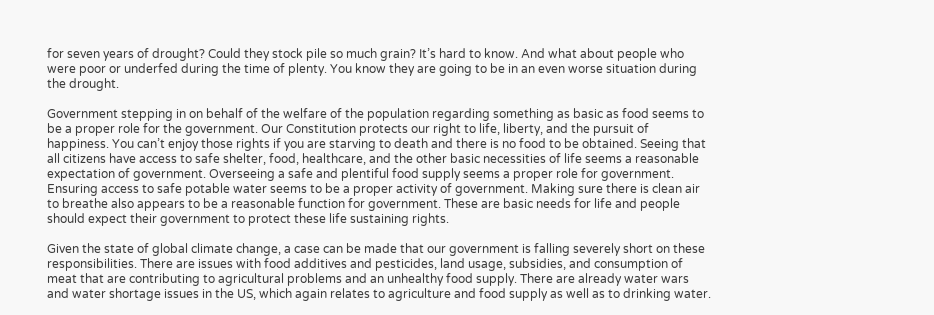for seven years of drought? Could they stock pile so much grain? It’s hard to know. And what about people who were poor or underfed during the time of plenty. You know they are going to be in an even worse situation during the drought.

Government stepping in on behalf of the welfare of the population regarding something as basic as food seems to be a proper role for the government. Our Constitution protects our right to life, liberty, and the pursuit of happiness. You can’t enjoy those rights if you are starving to death and there is no food to be obtained. Seeing that all citizens have access to safe shelter, food, healthcare, and the other basic necessities of life seems a reasonable expectation of government. Overseeing a safe and plentiful food supply seems a proper role for government. Ensuring access to safe potable water seems to be a proper activity of government. Making sure there is clean air to breathe also appears to be a reasonable function for government. These are basic needs for life and people should expect their government to protect these life sustaining rights.

Given the state of global climate change, a case can be made that our government is falling severely short on these responsibilities. There are issues with food additives and pesticides, land usage, subsidies, and consumption of meat that are contributing to agricultural problems and an unhealthy food supply. There are already water wars and water shortage issues in the US, which again relates to agriculture and food supply as well as to drinking water.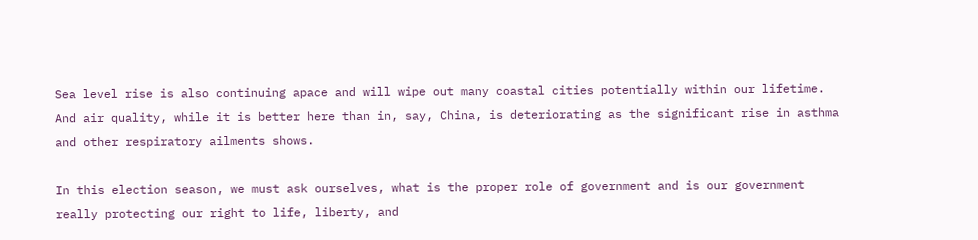Sea level rise is also continuing apace and will wipe out many coastal cities potentially within our lifetime. And air quality, while it is better here than in, say, China, is deteriorating as the significant rise in asthma and other respiratory ailments shows.

In this election season, we must ask ourselves, what is the proper role of government and is our government really protecting our right to life, liberty, and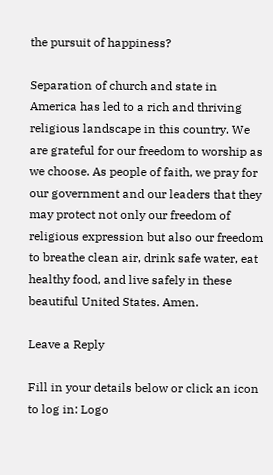the pursuit of happiness?

Separation of church and state in America has led to a rich and thriving religious landscape in this country. We are grateful for our freedom to worship as we choose. As people of faith, we pray for our government and our leaders that they may protect not only our freedom of religious expression but also our freedom to breathe clean air, drink safe water, eat healthy food, and live safely in these beautiful United States. Amen.

Leave a Reply

Fill in your details below or click an icon to log in: Logo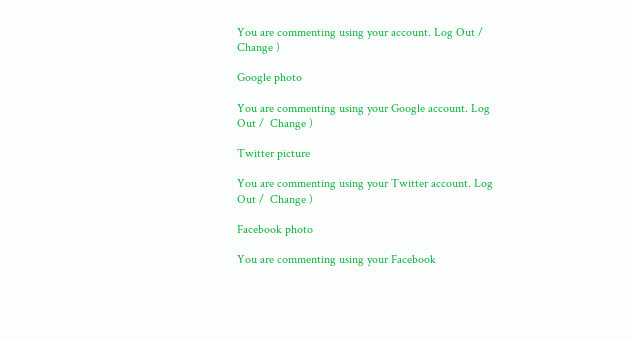You are commenting using your account. Log Out /  Change )

Google photo

You are commenting using your Google account. Log Out /  Change )

Twitter picture

You are commenting using your Twitter account. Log Out /  Change )

Facebook photo

You are commenting using your Facebook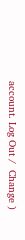account. Log Out /  Change )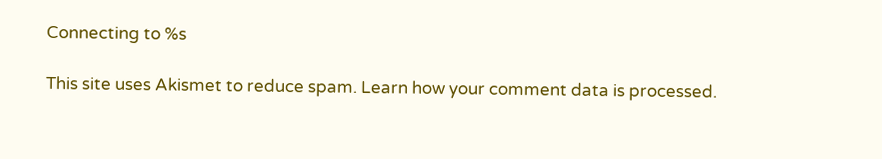Connecting to %s

This site uses Akismet to reduce spam. Learn how your comment data is processed.